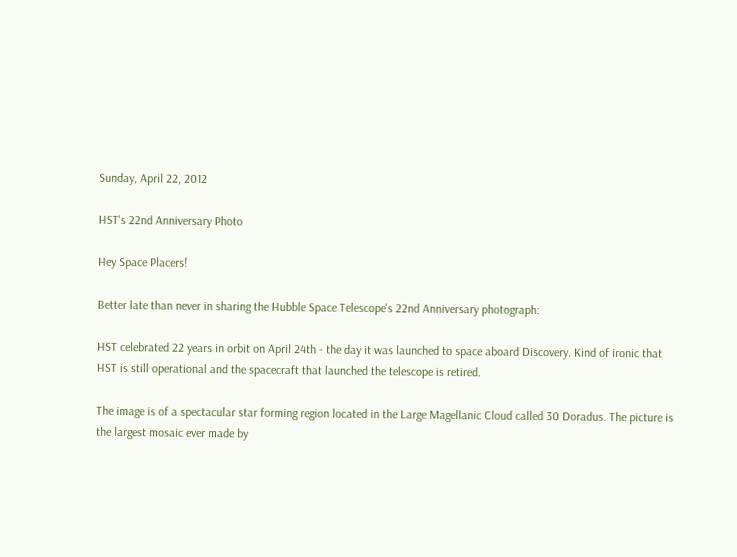Sunday, April 22, 2012

HST's 22nd Anniversary Photo

Hey Space Placers!

Better late than never in sharing the Hubble Space Telescope's 22nd Anniversary photograph:

HST celebrated 22 years in orbit on April 24th - the day it was launched to space aboard Discovery. Kind of ironic that HST is still operational and the spacecraft that launched the telescope is retired.

The image is of a spectacular star forming region located in the Large Magellanic Cloud called 30 Doradus. The picture is the largest mosaic ever made by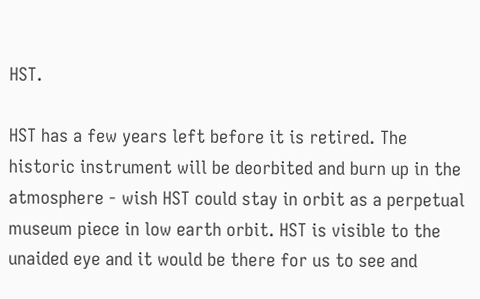HST.

HST has a few years left before it is retired. The historic instrument will be deorbited and burn up in the atmosphere - wish HST could stay in orbit as a perpetual museum piece in low earth orbit. HST is visible to the unaided eye and it would be there for us to see and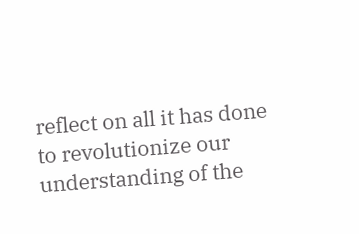reflect on all it has done to revolutionize our understanding of the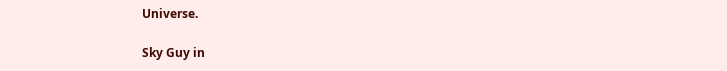Universe.

Sky Guy in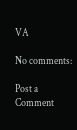VA

No comments:

Post a Comment